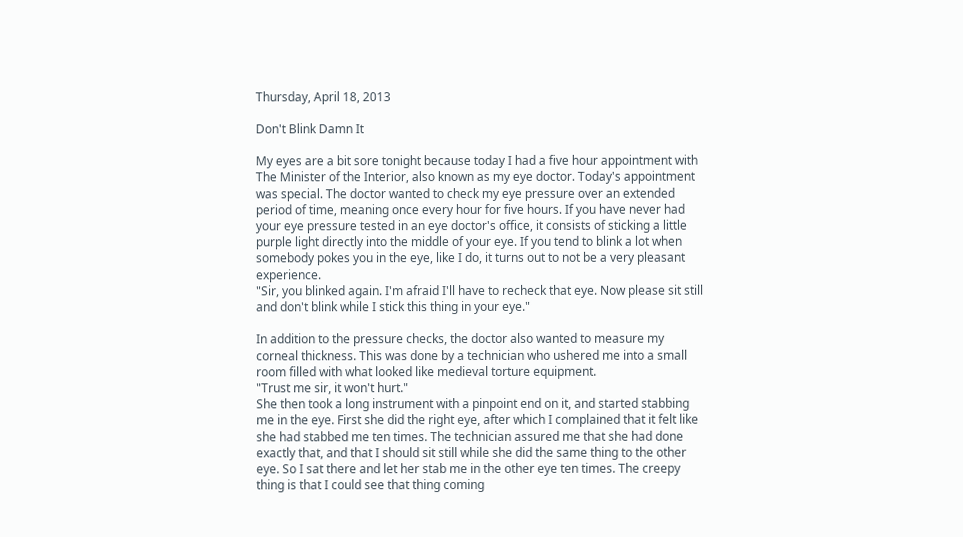Thursday, April 18, 2013

Don't Blink Damn It

My eyes are a bit sore tonight because today I had a five hour appointment with The Minister of the Interior, also known as my eye doctor. Today's appointment was special. The doctor wanted to check my eye pressure over an extended period of time, meaning once every hour for five hours. If you have never had your eye pressure tested in an eye doctor's office, it consists of sticking a little purple light directly into the middle of your eye. If you tend to blink a lot when somebody pokes you in the eye, like I do, it turns out to not be a very pleasant experience.
"Sir, you blinked again. I'm afraid I'll have to recheck that eye. Now please sit still and don't blink while I stick this thing in your eye."

In addition to the pressure checks, the doctor also wanted to measure my corneal thickness. This was done by a technician who ushered me into a small room filled with what looked like medieval torture equipment.
"Trust me sir, it won't hurt."
She then took a long instrument with a pinpoint end on it, and started stabbing me in the eye. First she did the right eye, after which I complained that it felt like she had stabbed me ten times. The technician assured me that she had done exactly that, and that I should sit still while she did the same thing to the other eye. So I sat there and let her stab me in the other eye ten times. The creepy thing is that I could see that thing coming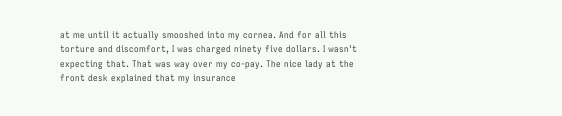at me until it actually smooshed into my cornea. And for all this torture and discomfort, I was charged ninety five dollars. I wasn't expecting that. That was way over my co-pay. The nice lady at the front desk explained that my insurance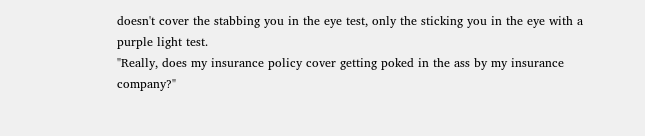doesn't cover the stabbing you in the eye test, only the sticking you in the eye with a purple light test.
"Really, does my insurance policy cover getting poked in the ass by my insurance company?"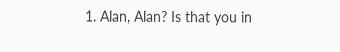1. Alan, Alan? Is that you in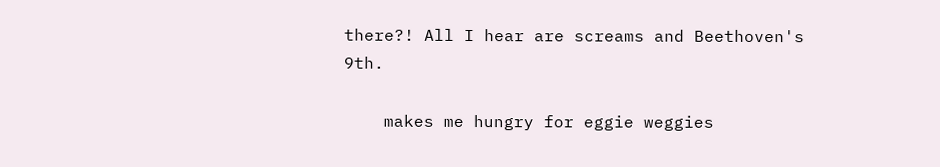there?! All I hear are screams and Beethoven's 9th.

    makes me hungry for eggie weggies